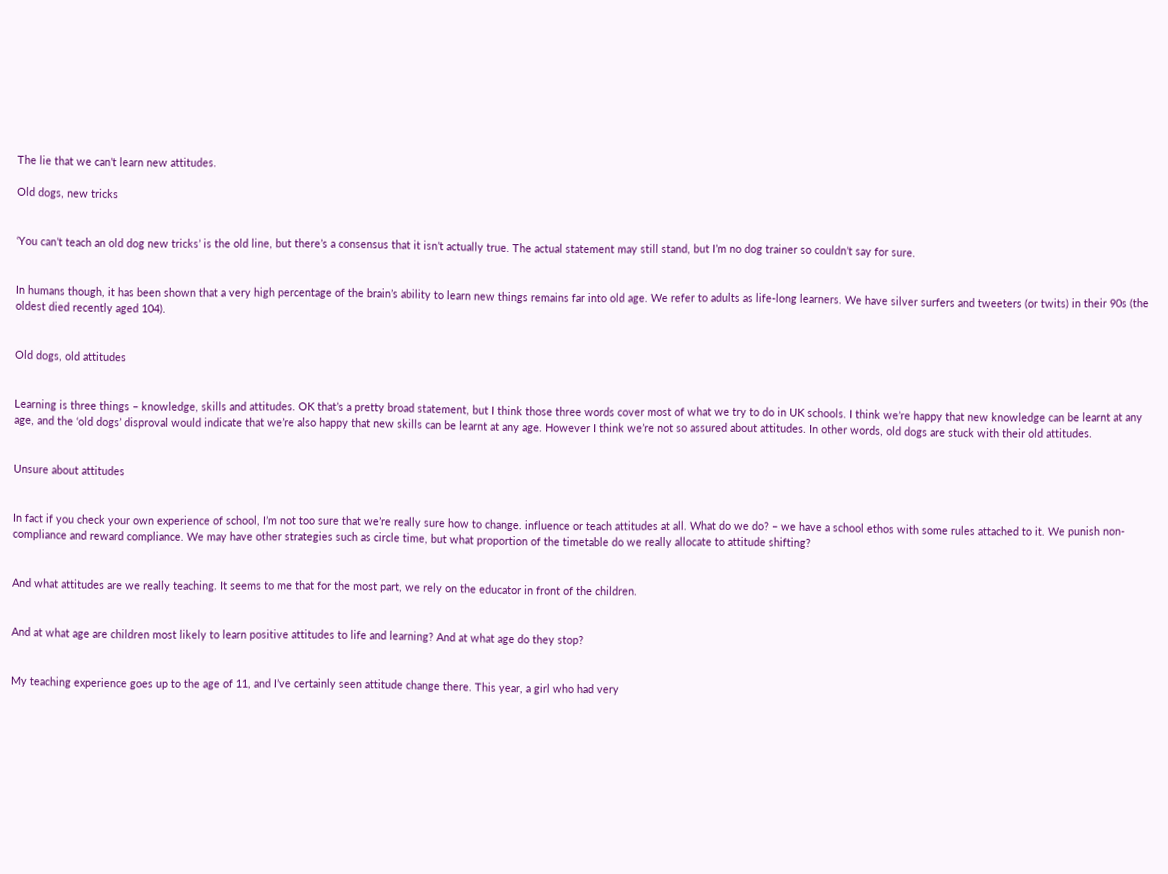The lie that we can’t learn new attitudes.

Old dogs, new tricks


‘You can’t teach an old dog new tricks’ is the old line, but there’s a consensus that it isn’t actually true. The actual statement may still stand, but I’m no dog trainer so couldn’t say for sure.


In humans though, it has been shown that a very high percentage of the brain’s ability to learn new things remains far into old age. We refer to adults as life-long learners. We have silver surfers and tweeters (or twits) in their 90s (the oldest died recently aged 104).


Old dogs, old attitudes


Learning is three things – knowledge, skills and attitudes. OK that’s a pretty broad statement, but I think those three words cover most of what we try to do in UK schools. I think we’re happy that new knowledge can be learnt at any age, and the ‘old dogs’ disproval would indicate that we’re also happy that new skills can be learnt at any age. However I think we’re not so assured about attitudes. In other words, old dogs are stuck with their old attitudes.


Unsure about attitudes


In fact if you check your own experience of school, I’m not too sure that we’re really sure how to change. influence or teach attitudes at all. What do we do? – we have a school ethos with some rules attached to it. We punish non-compliance and reward compliance. We may have other strategies such as circle time, but what proportion of the timetable do we really allocate to attitude shifting?


And what attitudes are we really teaching. It seems to me that for the most part, we rely on the educator in front of the children.


And at what age are children most likely to learn positive attitudes to life and learning? And at what age do they stop?


My teaching experience goes up to the age of 11, and I’ve certainly seen attitude change there. This year, a girl who had very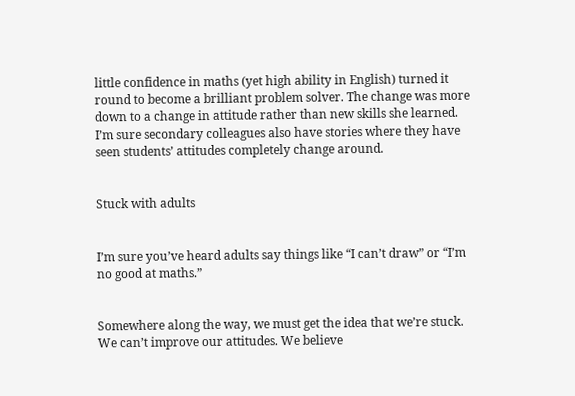little confidence in maths (yet high ability in English) turned it round to become a brilliant problem solver. The change was more down to a change in attitude rather than new skills she learned. I’m sure secondary colleagues also have stories where they have seen students’ attitudes completely change around.


Stuck with adults


I’m sure you’ve heard adults say things like “I can’t draw” or “I’m no good at maths.”


Somewhere along the way, we must get the idea that we’re stuck. We can’t improve our attitudes. We believe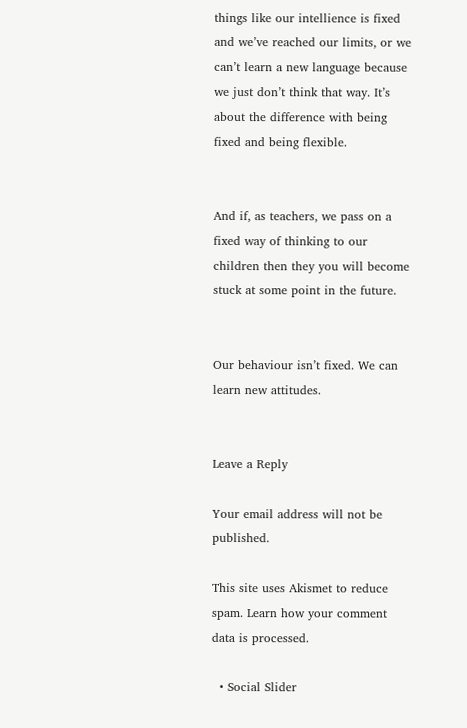things like our intellience is fixed and we’ve reached our limits, or we can’t learn a new language because we just don’t think that way. It’s about the difference with being fixed and being flexible.


And if, as teachers, we pass on a fixed way of thinking to our children then they you will become stuck at some point in the future.


Our behaviour isn’t fixed. We can learn new attitudes.


Leave a Reply

Your email address will not be published.

This site uses Akismet to reduce spam. Learn how your comment data is processed.

  • Social Slider